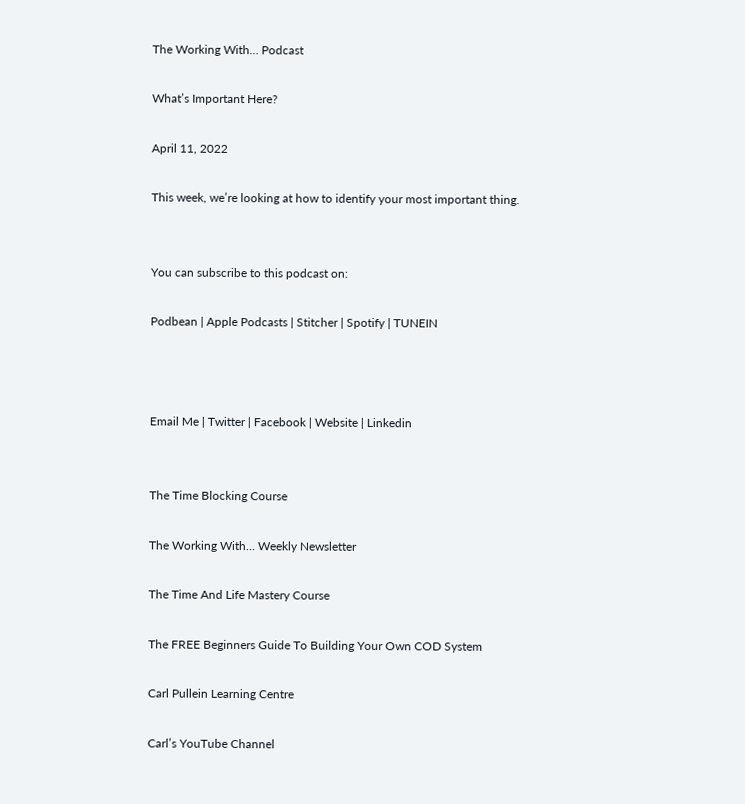The Working With… Podcast

What’s Important Here?

April 11, 2022

This week, we’re looking at how to identify your most important thing.


You can subscribe to this podcast on:

Podbean | Apple Podcasts | Stitcher | Spotify | TUNEIN



Email Me | Twitter | Facebook | Website | Linkedin


The Time Blocking Course

The Working With… Weekly Newsletter

The Time And Life Mastery Course

The FREE Beginners Guide To Building Your Own COD System

Carl Pullein Learning Centre

Carl’s YouTube Channel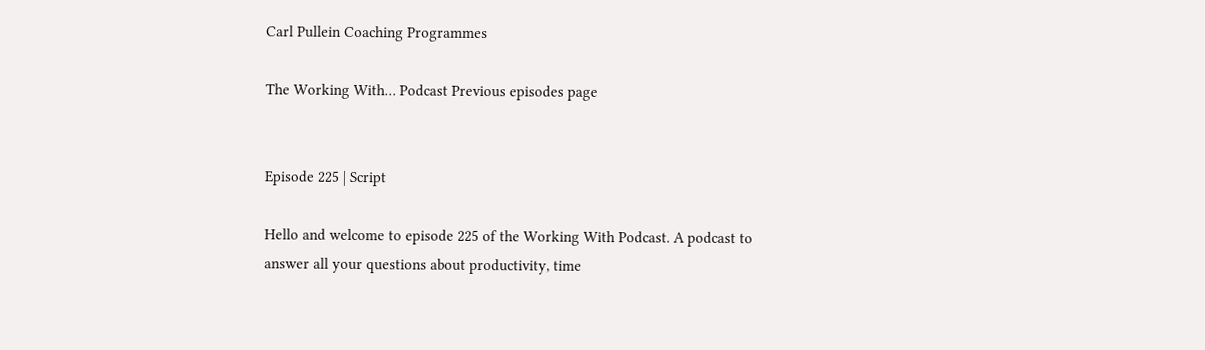Carl Pullein Coaching Programmes

The Working With… Podcast Previous episodes page


Episode 225 | Script

Hello and welcome to episode 225 of the Working With Podcast. A podcast to answer all your questions about productivity, time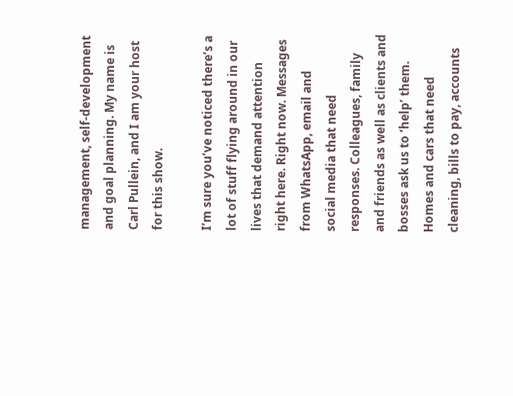management, self-development and goal planning. My name is Carl Pullein, and I am your host for this show.

I’m sure you’ve noticed there’s a lot of stuff flying around in our lives that demand attention right here. Right now. Messages from WhatsApp, email and social media that need responses. Colleagues, family and friends as well as clients and bosses ask us to ‘help’ them. Homes and cars that need cleaning, bills to pay, accounts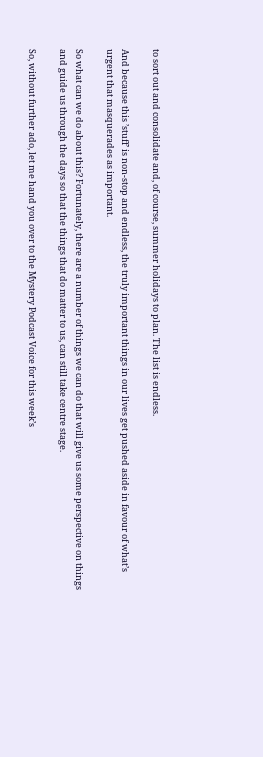to sort out and consolidate and, of course, summer holidays to plan. The list is endless.

And because this ’stuff’ is non-stop and endless, the truly important things in our lives get pushed aside in favour of what’s urgent that masquerades as important.

So what can we do about this? Fortunately, there are a number of things we can do that will give us some perspective on things and guide us through the days so that the things that do matter to us, can still take centre stage.

So, without further ado, let me hand you over to the Mystery Podcast Voice for this week’s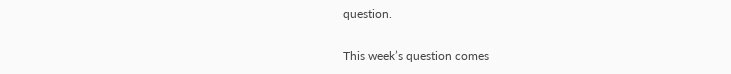question.

This week’s question comes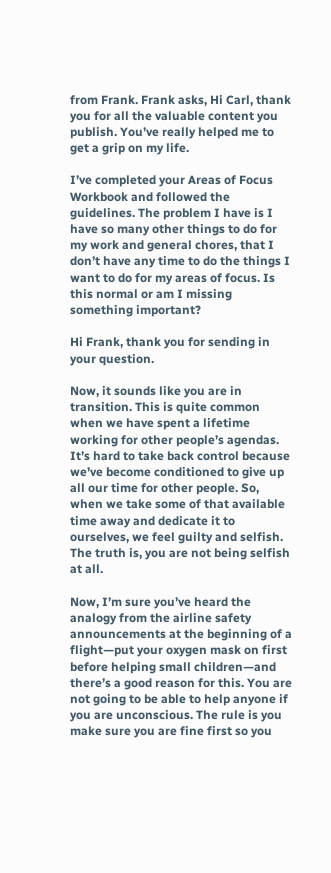from Frank. Frank asks, Hi Carl, thank you for all the valuable content you publish. You’ve really helped me to get a grip on my life.

I’ve completed your Areas of Focus Workbook and followed the guidelines. The problem I have is I have so many other things to do for my work and general chores, that I don’t have any time to do the things I want to do for my areas of focus. Is this normal or am I missing something important?

Hi Frank, thank you for sending in your question.

Now, it sounds like you are in transition. This is quite common when we have spent a lifetime working for other people’s agendas. It’s hard to take back control because we’ve become conditioned to give up all our time for other people. So, when we take some of that available time away and dedicate it to ourselves, we feel guilty and selfish. The truth is, you are not being selfish at all.

Now, I’m sure you’ve heard the analogy from the airline safety announcements at the beginning of a flight—put your oxygen mask on first before helping small children—and there’s a good reason for this. You are not going to be able to help anyone if you are unconscious. The rule is you make sure you are fine first so you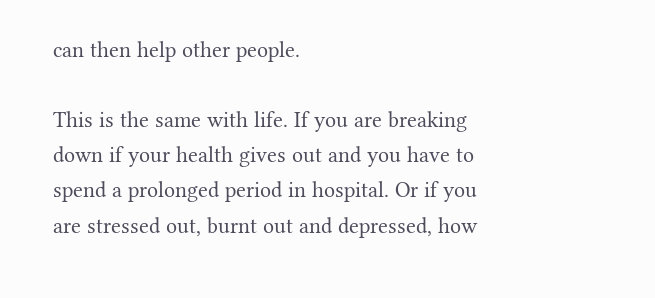can then help other people.

This is the same with life. If you are breaking down if your health gives out and you have to spend a prolonged period in hospital. Or if you are stressed out, burnt out and depressed, how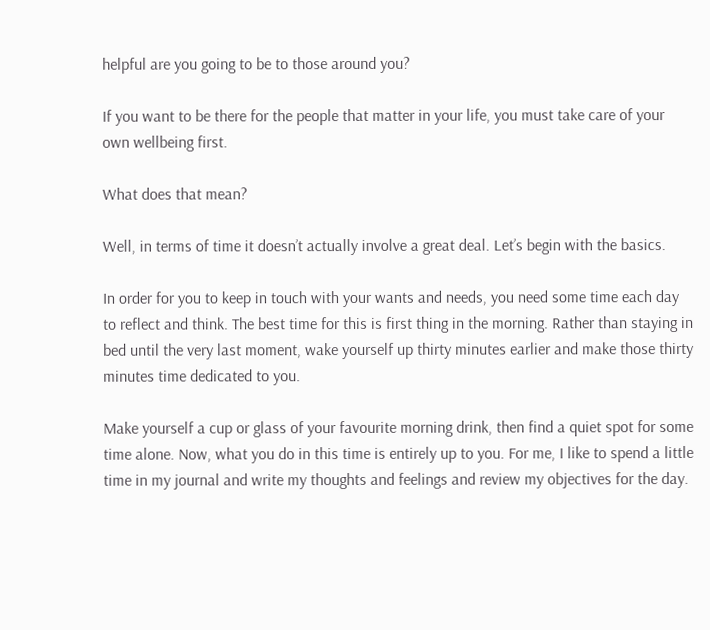helpful are you going to be to those around you?

If you want to be there for the people that matter in your life, you must take care of your own wellbeing first.

What does that mean?

Well, in terms of time it doesn’t actually involve a great deal. Let’s begin with the basics.

In order for you to keep in touch with your wants and needs, you need some time each day to reflect and think. The best time for this is first thing in the morning. Rather than staying in bed until the very last moment, wake yourself up thirty minutes earlier and make those thirty minutes time dedicated to you.

Make yourself a cup or glass of your favourite morning drink, then find a quiet spot for some time alone. Now, what you do in this time is entirely up to you. For me, I like to spend a little time in my journal and write my thoughts and feelings and review my objectives for the day.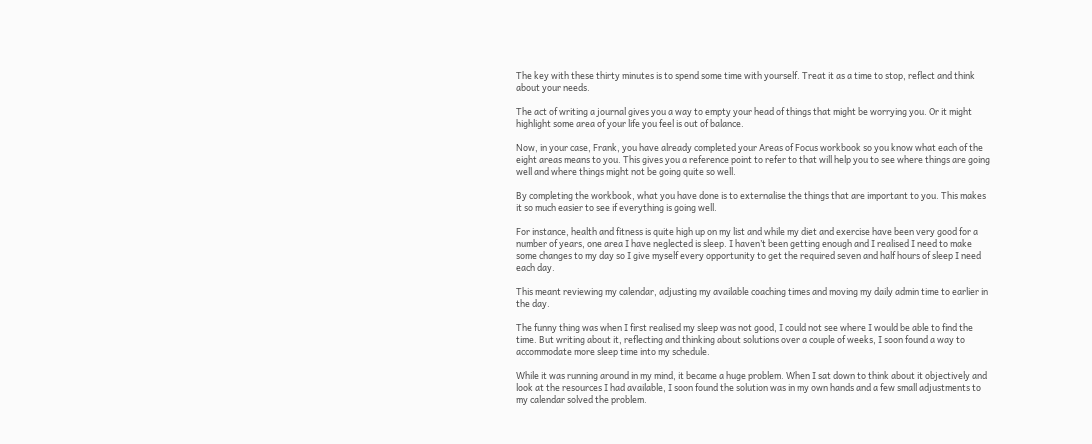The key with these thirty minutes is to spend some time with yourself. Treat it as a time to stop, reflect and think about your needs.

The act of writing a journal gives you a way to empty your head of things that might be worrying you. Or it might highlight some area of your life you feel is out of balance.

Now, in your case, Frank, you have already completed your Areas of Focus workbook so you know what each of the eight areas means to you. This gives you a reference point to refer to that will help you to see where things are going well and where things might not be going quite so well.

By completing the workbook, what you have done is to externalise the things that are important to you. This makes it so much easier to see if everything is going well.

For instance, health and fitness is quite high up on my list and while my diet and exercise have been very good for a number of years, one area I have neglected is sleep. I haven’t been getting enough and I realised I need to make some changes to my day so I give myself every opportunity to get the required seven and half hours of sleep I need each day.

This meant reviewing my calendar, adjusting my available coaching times and moving my daily admin time to earlier in the day.

The funny thing was when I first realised my sleep was not good, I could not see where I would be able to find the time. But writing about it, reflecting and thinking about solutions over a couple of weeks, I soon found a way to accommodate more sleep time into my schedule.

While it was running around in my mind, it became a huge problem. When I sat down to think about it objectively and look at the resources I had available, I soon found the solution was in my own hands and a few small adjustments to my calendar solved the problem.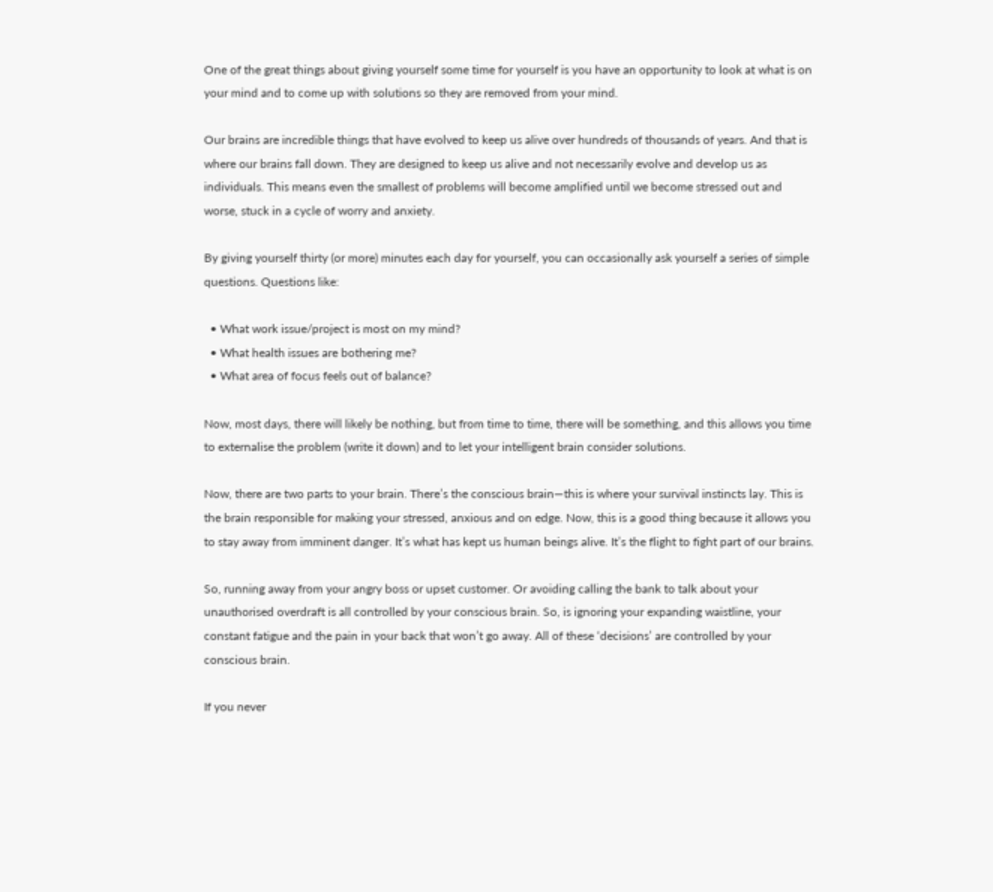One of the great things about giving yourself some time for yourself is you have an opportunity to look at what is on your mind and to come up with solutions so they are removed from your mind.

Our brains are incredible things that have evolved to keep us alive over hundreds of thousands of years. And that is where our brains fall down. They are designed to keep us alive and not necessarily evolve and develop us as individuals. This means even the smallest of problems will become amplified until we become stressed out and worse, stuck in a cycle of worry and anxiety.

By giving yourself thirty (or more) minutes each day for yourself, you can occasionally ask yourself a series of simple questions. Questions like:

  • What work issue/project is most on my mind?
  • What health issues are bothering me?
  • What area of focus feels out of balance?

Now, most days, there will likely be nothing, but from time to time, there will be something, and this allows you time to externalise the problem (write it down) and to let your intelligent brain consider solutions.

Now, there are two parts to your brain. There’s the conscious brain—this is where your survival instincts lay. This is the brain responsible for making your stressed, anxious and on edge. Now, this is a good thing because it allows you to stay away from imminent danger. It’s what has kept us human beings alive. It’s the flight to fight part of our brains.

So, running away from your angry boss or upset customer. Or avoiding calling the bank to talk about your unauthorised overdraft is all controlled by your conscious brain. So, is ignoring your expanding waistline, your constant fatigue and the pain in your back that won’t go away. All of these ‘decisions’ are controlled by your conscious brain.

If you never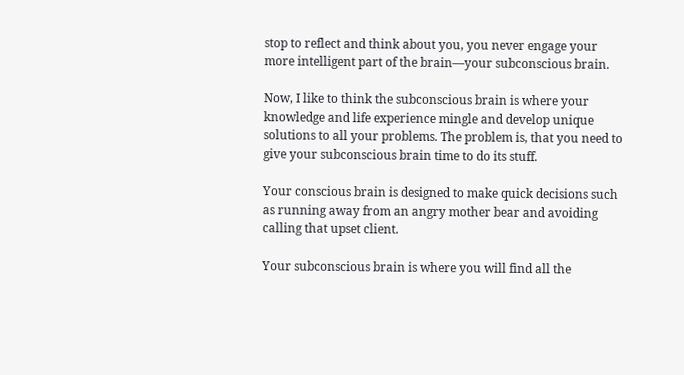stop to reflect and think about you, you never engage your more intelligent part of the brain—your subconscious brain.

Now, I like to think the subconscious brain is where your knowledge and life experience mingle and develop unique solutions to all your problems. The problem is, that you need to give your subconscious brain time to do its stuff.

Your conscious brain is designed to make quick decisions such as running away from an angry mother bear and avoiding calling that upset client.

Your subconscious brain is where you will find all the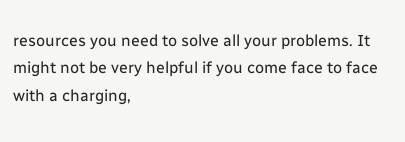resources you need to solve all your problems. It might not be very helpful if you come face to face with a charging,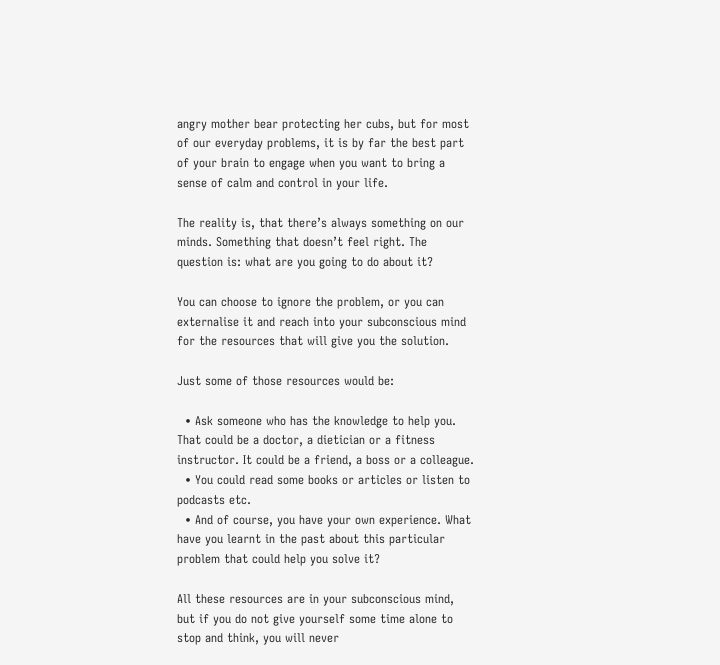angry mother bear protecting her cubs, but for most of our everyday problems, it is by far the best part of your brain to engage when you want to bring a sense of calm and control in your life.

The reality is, that there’s always something on our minds. Something that doesn’t feel right. The question is: what are you going to do about it?

You can choose to ignore the problem, or you can externalise it and reach into your subconscious mind for the resources that will give you the solution.

Just some of those resources would be:

  • Ask someone who has the knowledge to help you. That could be a doctor, a dietician or a fitness instructor. It could be a friend, a boss or a colleague.
  • You could read some books or articles or listen to podcasts etc.
  • And of course, you have your own experience. What have you learnt in the past about this particular problem that could help you solve it?

All these resources are in your subconscious mind, but if you do not give yourself some time alone to stop and think, you will never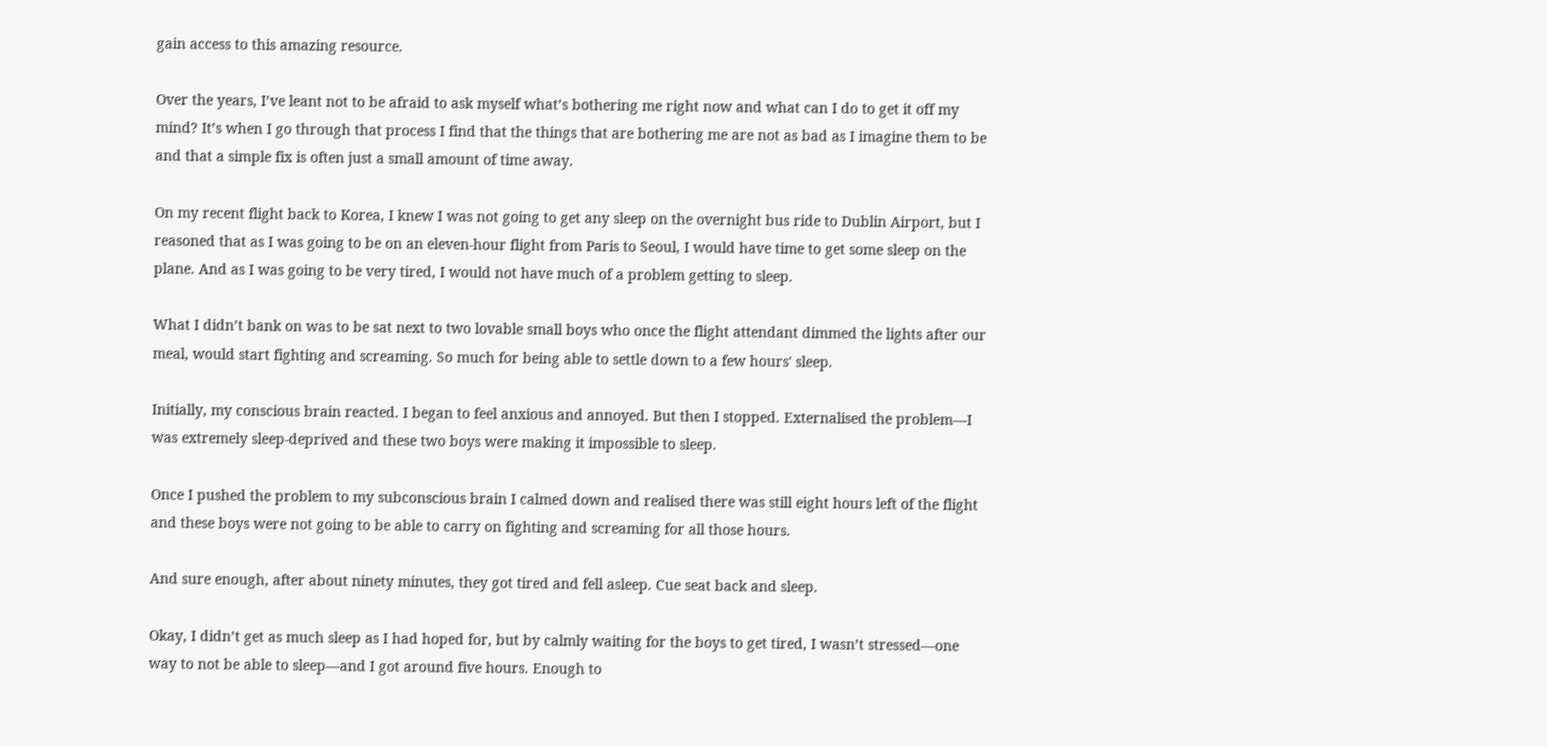gain access to this amazing resource.

Over the years, I’ve leant not to be afraid to ask myself what’s bothering me right now and what can I do to get it off my mind? It’s when I go through that process I find that the things that are bothering me are not as bad as I imagine them to be and that a simple fix is often just a small amount of time away.

On my recent flight back to Korea, I knew I was not going to get any sleep on the overnight bus ride to Dublin Airport, but I reasoned that as I was going to be on an eleven-hour flight from Paris to Seoul, I would have time to get some sleep on the plane. And as I was going to be very tired, I would not have much of a problem getting to sleep.

What I didn’t bank on was to be sat next to two lovable small boys who once the flight attendant dimmed the lights after our meal, would start fighting and screaming. So much for being able to settle down to a few hours' sleep.

Initially, my conscious brain reacted. I began to feel anxious and annoyed. But then I stopped. Externalised the problem—I was extremely sleep-deprived and these two boys were making it impossible to sleep.

Once I pushed the problem to my subconscious brain I calmed down and realised there was still eight hours left of the flight and these boys were not going to be able to carry on fighting and screaming for all those hours.

And sure enough, after about ninety minutes, they got tired and fell asleep. Cue seat back and sleep.

Okay, I didn’t get as much sleep as I had hoped for, but by calmly waiting for the boys to get tired, I wasn’t stressed—one way to not be able to sleep—and I got around five hours. Enough to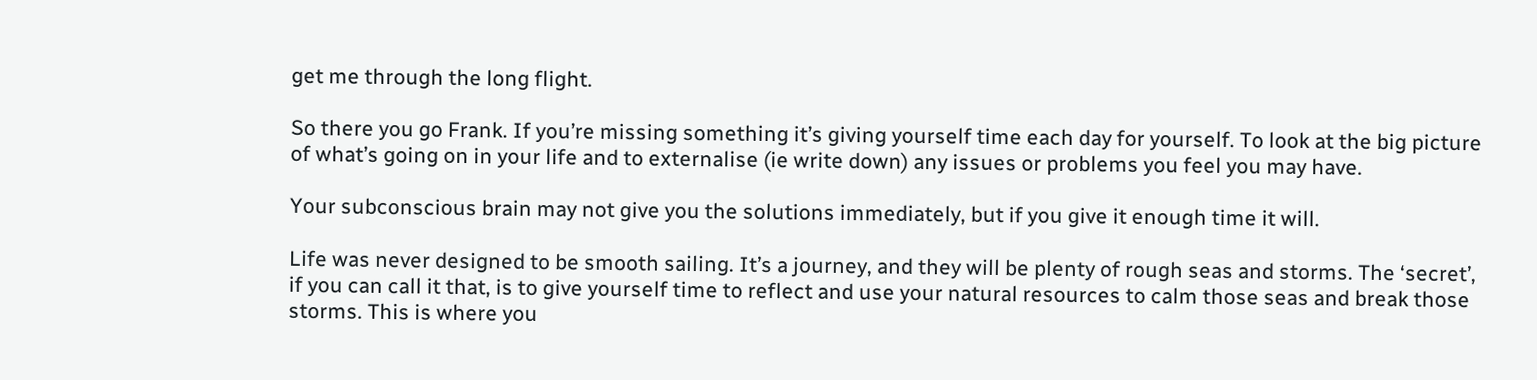get me through the long flight.

So there you go Frank. If you’re missing something it’s giving yourself time each day for yourself. To look at the big picture of what’s going on in your life and to externalise (ie write down) any issues or problems you feel you may have.

Your subconscious brain may not give you the solutions immediately, but if you give it enough time it will.

Life was never designed to be smooth sailing. It’s a journey, and they will be plenty of rough seas and storms. The ‘secret’, if you can call it that, is to give yourself time to reflect and use your natural resources to calm those seas and break those storms. This is where you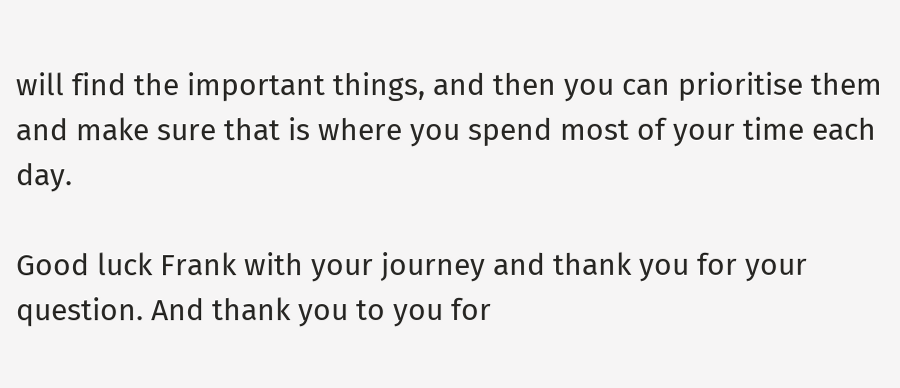will find the important things, and then you can prioritise them and make sure that is where you spend most of your time each day.

Good luck Frank with your journey and thank you for your question. And thank you to you for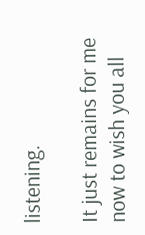listening.

It just remains for me now to wish you all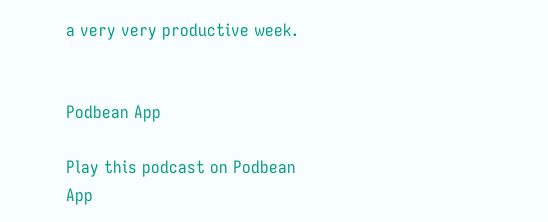a very very productive week.


Podbean App

Play this podcast on Podbean App